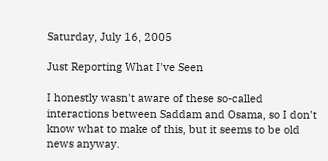Saturday, July 16, 2005

Just Reporting What I've Seen

I honestly wasn't aware of these so-called interactions between Saddam and Osama, so I don't know what to make of this, but it seems to be old news anyway.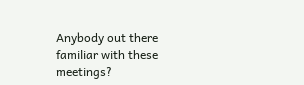Anybody out there familiar with these meetings?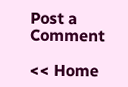Post a Comment

<< Home